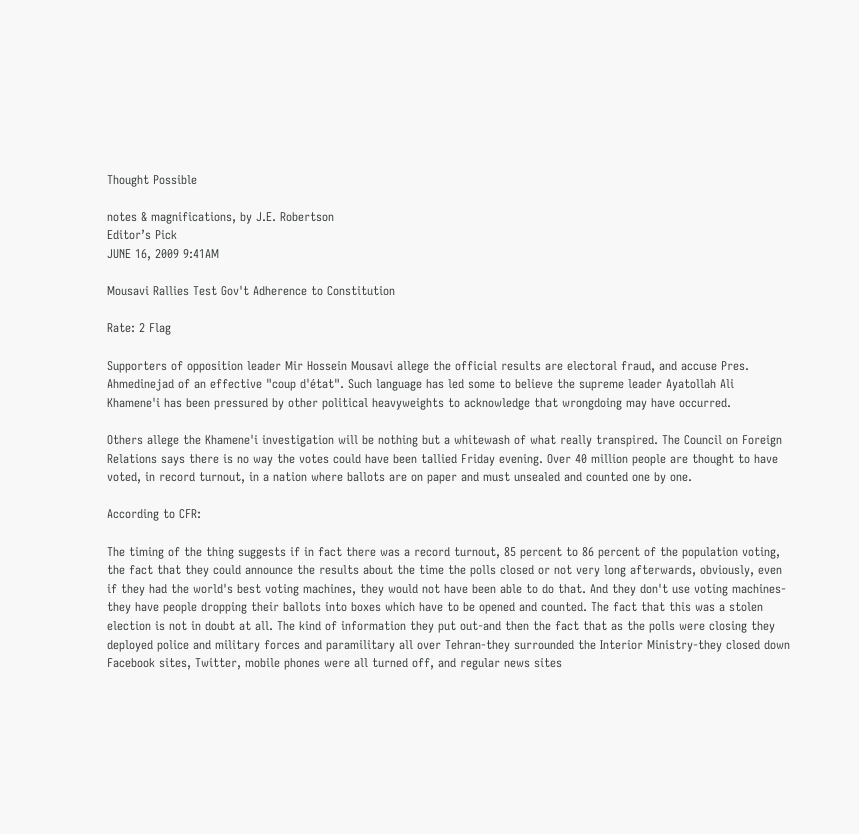Thought Possible

notes & magnifications, by J.E. Robertson
Editor’s Pick
JUNE 16, 2009 9:41AM

Mousavi Rallies Test Gov't Adherence to Constitution

Rate: 2 Flag

Supporters of opposition leader Mir Hossein Mousavi allege the official results are electoral fraud, and accuse Pres. Ahmedinejad of an effective "coup d'état". Such language has led some to believe the supreme leader Ayatollah Ali Khamene'i has been pressured by other political heavyweights to acknowledge that wrongdoing may have occurred.

Others allege the Khamene'i investigation will be nothing but a whitewash of what really transpired. The Council on Foreign Relations says there is no way the votes could have been tallied Friday evening. Over 40 million people are thought to have voted, in record turnout, in a nation where ballots are on paper and must unsealed and counted one by one.

According to CFR:

The timing of the thing suggests if in fact there was a record turnout, 85 percent to 86 percent of the population voting, the fact that they could announce the results about the time the polls closed or not very long afterwards, obviously, even if they had the world's best voting machines, they would not have been able to do that. And they don't use voting machines-they have people dropping their ballots into boxes which have to be opened and counted. The fact that this was a stolen election is not in doubt at all. The kind of information they put out-and then the fact that as the polls were closing they deployed police and military forces and paramilitary all over Tehran-they surrounded the Interior Ministry-they closed down Facebook sites, Twitter, mobile phones were all turned off, and regular news sites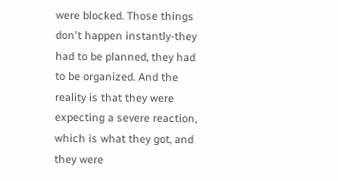were blocked. Those things don't happen instantly-they had to be planned, they had to be organized. And the reality is that they were expecting a severe reaction, which is what they got, and they were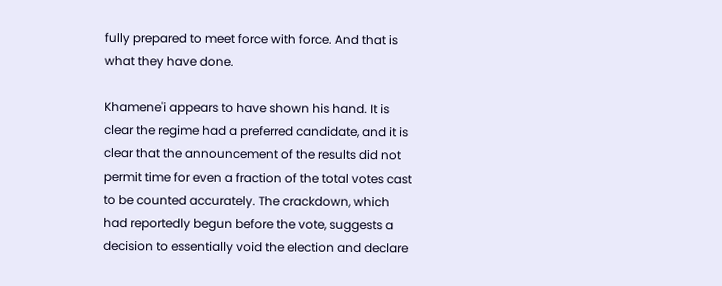fully prepared to meet force with force. And that is what they have done.

Khamene'i appears to have shown his hand. It is clear the regime had a preferred candidate, and it is clear that the announcement of the results did not permit time for even a fraction of the total votes cast to be counted accurately. The crackdown, which had reportedly begun before the vote, suggests a decision to essentially void the election and declare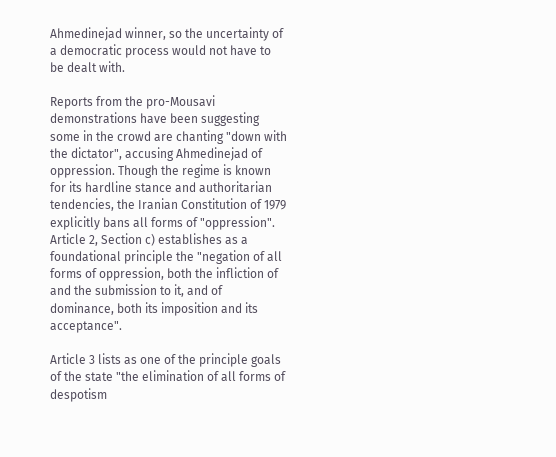Ahmedinejad winner, so the uncertainty of a democratic process would not have to be dealt with.

Reports from the pro-Mousavi demonstrations have been suggesting some in the crowd are chanting "down with the dictator", accusing Ahmedinejad of oppression. Though the regime is known for its hardline stance and authoritarian tendencies, the Iranian Constitution of 1979 explicitly bans all forms of "oppression". Article 2, Section c) establishes as a foundational principle the "negation of all forms of oppression, both the infliction of and the submission to it, and of dominance, both its imposition and its acceptance".

Article 3 lists as one of the principle goals of the state "the elimination of all forms of despotism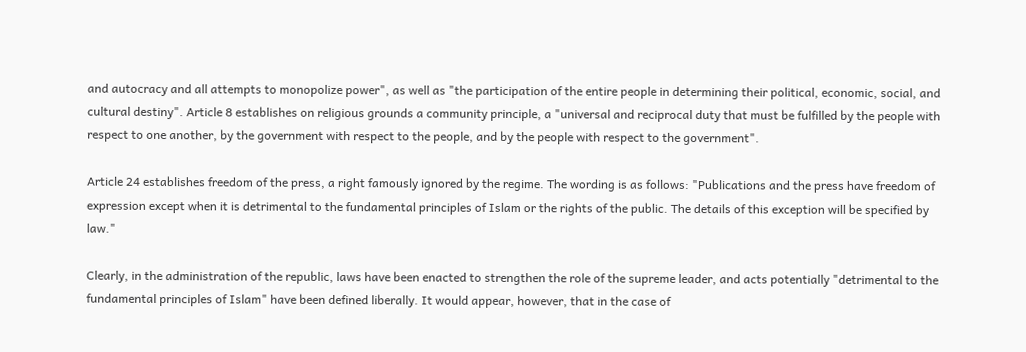and autocracy and all attempts to monopolize power", as well as "the participation of the entire people in determining their political, economic, social, and cultural destiny". Article 8 establishes on religious grounds a community principle, a "universal and reciprocal duty that must be fulfilled by the people with respect to one another, by the government with respect to the people, and by the people with respect to the government".

Article 24 establishes freedom of the press, a right famously ignored by the regime. The wording is as follows: "Publications and the press have freedom of expression except when it is detrimental to the fundamental principles of Islam or the rights of the public. The details of this exception will be specified by law."

Clearly, in the administration of the republic, laws have been enacted to strengthen the role of the supreme leader, and acts potentially "detrimental to the fundamental principles of Islam" have been defined liberally. It would appear, however, that in the case of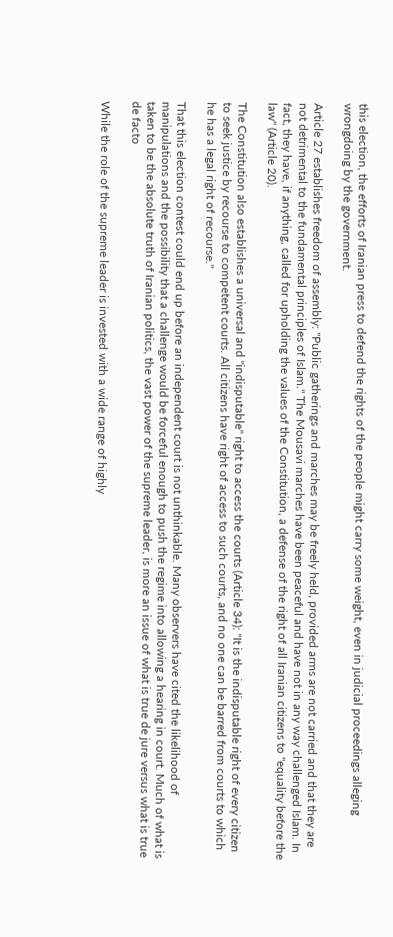this election, the efforts of Iranian press to defend the rights of the people might carry some weight, even in judicial proceedings alleging wrongdoing by the government.

Article 27 establishes freedom of assembly: "Public gatherings and marches may be freely held, provided arms are not carried and that they are not detrimental to the fundamental principles of Islam." The Mousavi marches have been peaceful and have not in any way challenged Islam. In fact, they have, if anything, called for upholding the values of the Constitution, a defense of the right of all Iranian citizens to "equality before the law" (Article 20).

The Constitution also establishes a universal and "indisputable" right to access the courts (Article 34): "It is the indisputable right of every citizen to seek justice by recourse to competent courts. All citizens have right of access to such courts, and no one can be barred from courts to which he has a legal right of recourse."

That this election contest could end up before an independent court is not unthinkable. Many observers have cited the likelihood of manipulations and the possibility that a challenge would be forceful enough to push the regime into allowing a hearing in court. Much of what is taken to be the absolute truth of Iranian politics, the vast power of the supreme leader, is more an issue of what is true de jure versus what is true de facto

While the role of the supreme leader is invested with a wide range of highly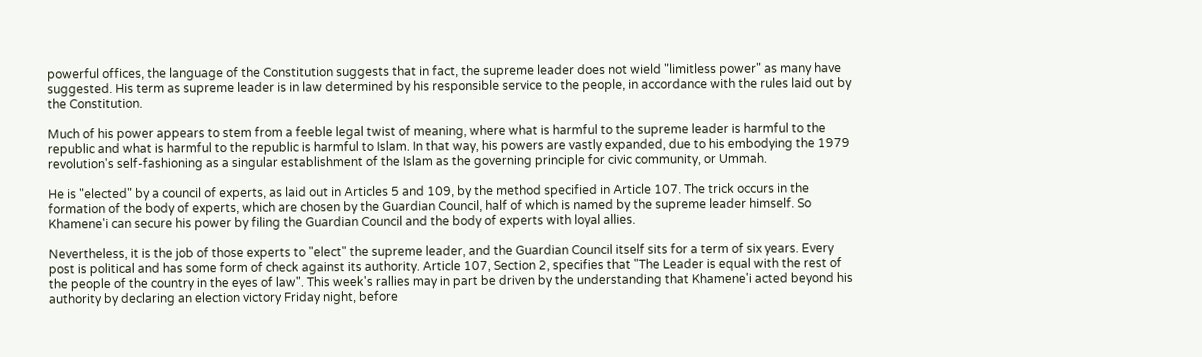powerful offices, the language of the Constitution suggests that in fact, the supreme leader does not wield "limitless power" as many have suggested. His term as supreme leader is in law determined by his responsible service to the people, in accordance with the rules laid out by the Constitution.

Much of his power appears to stem from a feeble legal twist of meaning, where what is harmful to the supreme leader is harmful to the republic and what is harmful to the republic is harmful to Islam. In that way, his powers are vastly expanded, due to his embodying the 1979 revolution's self-fashioning as a singular establishment of the Islam as the governing principle for civic community, or Ummah.

He is "elected" by a council of experts, as laid out in Articles 5 and 109, by the method specified in Article 107. The trick occurs in the formation of the body of experts, which are chosen by the Guardian Council, half of which is named by the supreme leader himself. So Khamene'i can secure his power by filing the Guardian Council and the body of experts with loyal allies.

Nevertheless, it is the job of those experts to "elect" the supreme leader, and the Guardian Council itself sits for a term of six years. Every post is political and has some form of check against its authority. Article 107, Section 2, specifies that "The Leader is equal with the rest of the people of the country in the eyes of law". This week's rallies may in part be driven by the understanding that Khamene'i acted beyond his authority by declaring an election victory Friday night, before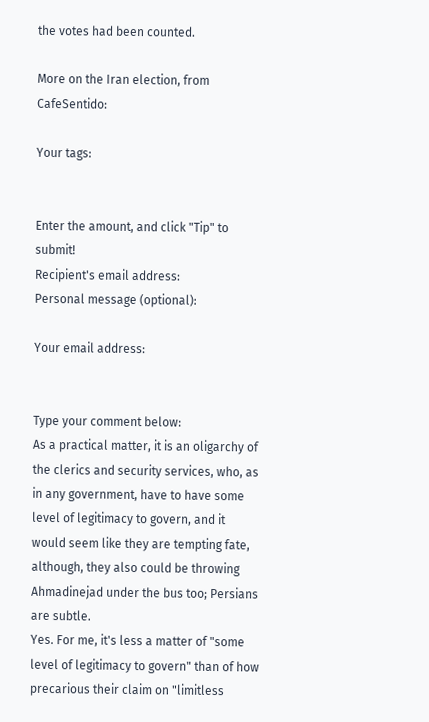the votes had been counted.

More on the Iran election, from CafeSentido:

Your tags:


Enter the amount, and click "Tip" to submit!
Recipient's email address:
Personal message (optional):

Your email address:


Type your comment below:
As a practical matter, it is an oligarchy of the clerics and security services, who, as in any government, have to have some level of legitimacy to govern, and it would seem like they are tempting fate, although, they also could be throwing Ahmadinejad under the bus too; Persians are subtle.
Yes. For me, it's less a matter of "some level of legitimacy to govern" than of how precarious their claim on "limitless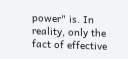power" is. In reality, only the fact of effective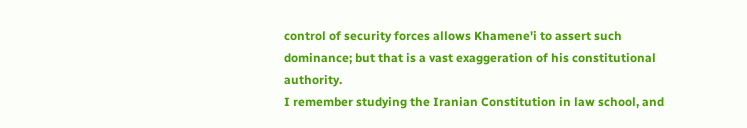control of security forces allows Khamene'i to assert such dominance; but that is a vast exaggeration of his constitutional authority.
I remember studying the Iranian Constitution in law school, and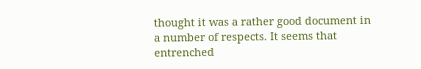thought it was a rather good document in a number of respects. It seems that entrenched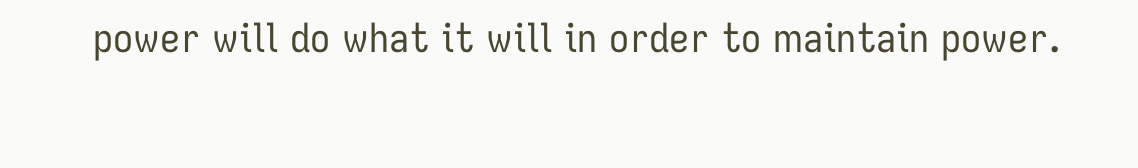power will do what it will in order to maintain power.